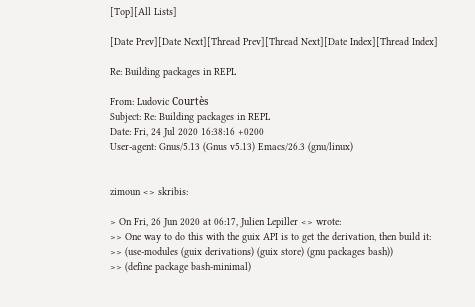[Top][All Lists]

[Date Prev][Date Next][Thread Prev][Thread Next][Date Index][Thread Index]

Re: Building packages in REPL

From: Ludovic Courtès
Subject: Re: Building packages in REPL
Date: Fri, 24 Jul 2020 16:38:16 +0200
User-agent: Gnus/5.13 (Gnus v5.13) Emacs/26.3 (gnu/linux)


zimoun <> skribis:

> On Fri, 26 Jun 2020 at 06:17, Julien Lepiller <> wrote:
>> One way to do this with the guix API is to get the derivation, then build it:
>> (use-modules (guix derivations) (guix store) (gnu packages bash))
>> (define package bash-minimal)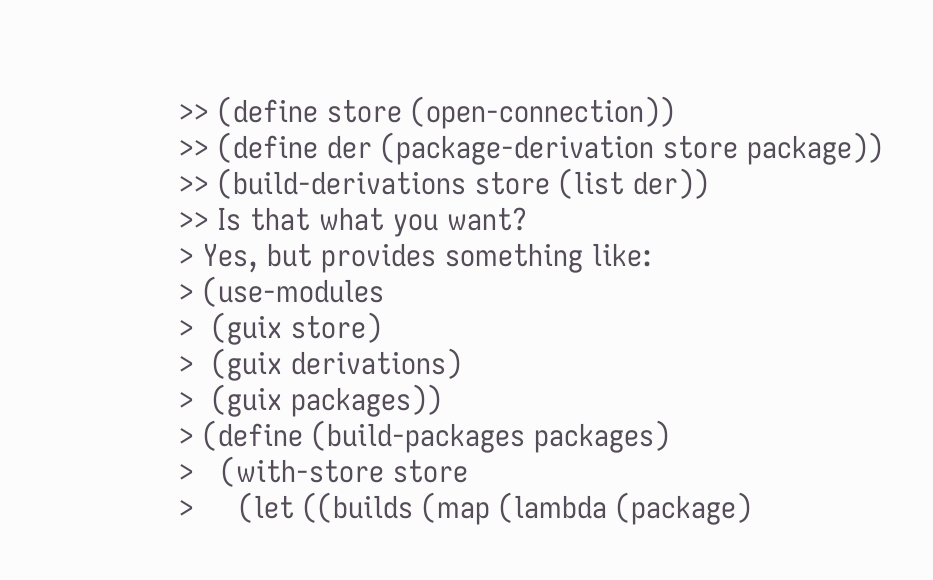>> (define store (open-connection))
>> (define der (package-derivation store package))
>> (build-derivations store (list der))
>> Is that what you want?
> Yes, but provides something like:
> (use-modules
>  (guix store)
>  (guix derivations)
>  (guix packages))
> (define (build-packages packages)
>   (with-store store
>     (let ((builds (map (lambda (package)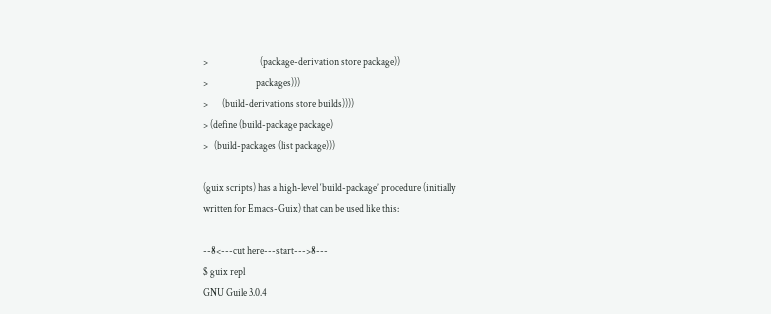>                          (package-derivation store package))
>                        packages)))
>       (build-derivations store builds))))
> (define (build-package package)
>   (build-packages (list package)))

(guix scripts) has a high-level ‘build-package’ procedure (initially
written for Emacs-Guix) that can be used like this:

--8<---cut here---start--->8---
$ guix repl
GNU Guile 3.0.4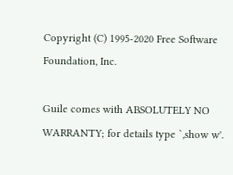Copyright (C) 1995-2020 Free Software Foundation, Inc.

Guile comes with ABSOLUTELY NO WARRANTY; for details type `,show w'.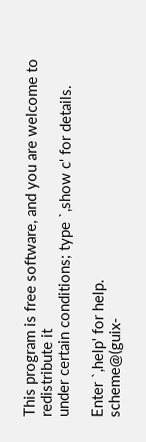This program is free software, and you are welcome to redistribute it
under certain conditions; type `,show c' for details.

Enter `,help' for help.
scheme@(guix-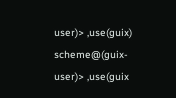user)> ,use(guix)
scheme@(guix-user)> ,use(guix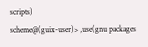scripts)
scheme@(guix-user)> ,use(gnu packages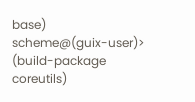base)
scheme@(guix-user)> (build-package coreutils)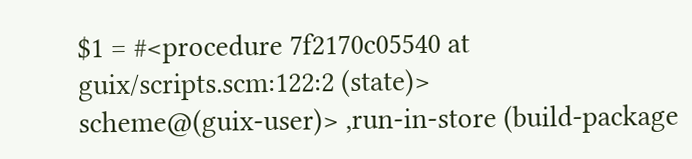$1 = #<procedure 7f2170c05540 at guix/scripts.scm:122:2 (state)>
scheme@(guix-user)> ,run-in-store (build-package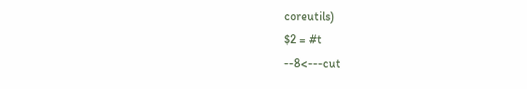coreutils)
$2 = #t
--8<---cut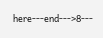here---end--->8---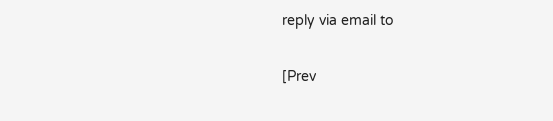reply via email to

[Prev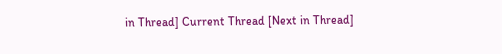in Thread] Current Thread [Next in Thread]